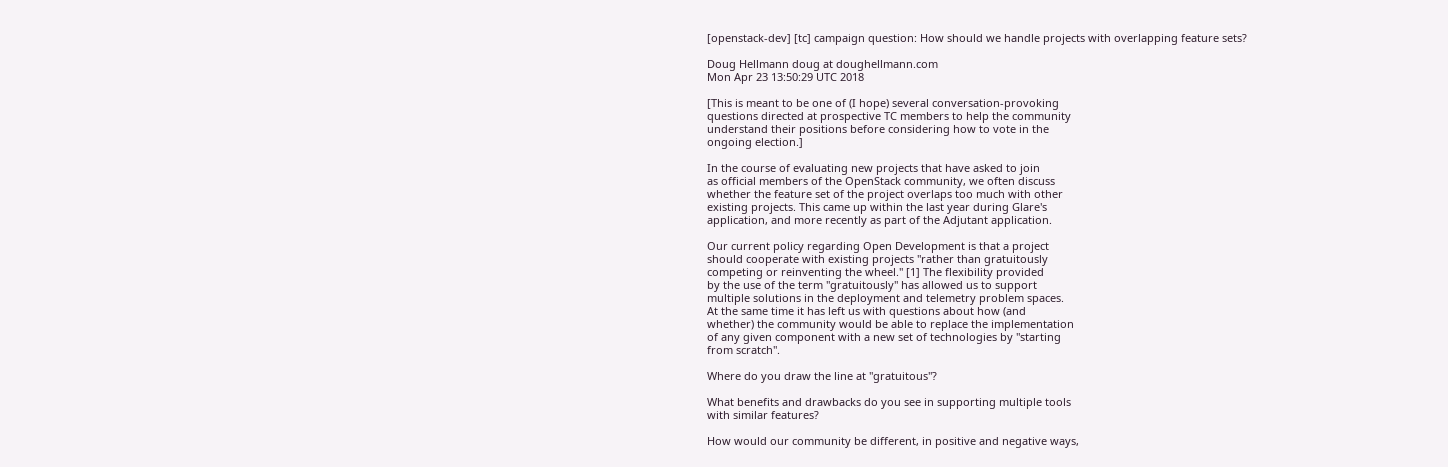[openstack-dev] [tc] campaign question: How should we handle projects with overlapping feature sets?

Doug Hellmann doug at doughellmann.com
Mon Apr 23 13:50:29 UTC 2018

[This is meant to be one of (I hope) several conversation-provoking
questions directed at prospective TC members to help the community
understand their positions before considering how to vote in the
ongoing election.]

In the course of evaluating new projects that have asked to join
as official members of the OpenStack community, we often discuss
whether the feature set of the project overlaps too much with other
existing projects. This came up within the last year during Glare's
application, and more recently as part of the Adjutant application.

Our current policy regarding Open Development is that a project
should cooperate with existing projects "rather than gratuitously
competing or reinventing the wheel." [1] The flexibility provided
by the use of the term "gratuitously" has allowed us to support
multiple solutions in the deployment and telemetry problem spaces.
At the same time it has left us with questions about how (and
whether) the community would be able to replace the implementation
of any given component with a new set of technologies by "starting
from scratch".

Where do you draw the line at "gratuitous"?

What benefits and drawbacks do you see in supporting multiple tools
with similar features?

How would our community be different, in positive and negative ways,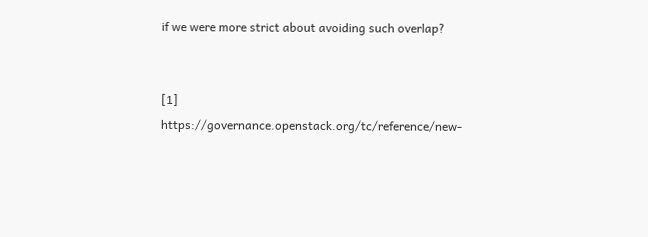if we were more strict about avoiding such overlap?


[1] https://governance.openstack.org/tc/reference/new-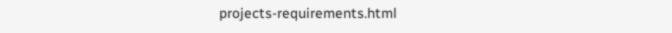projects-requirements.html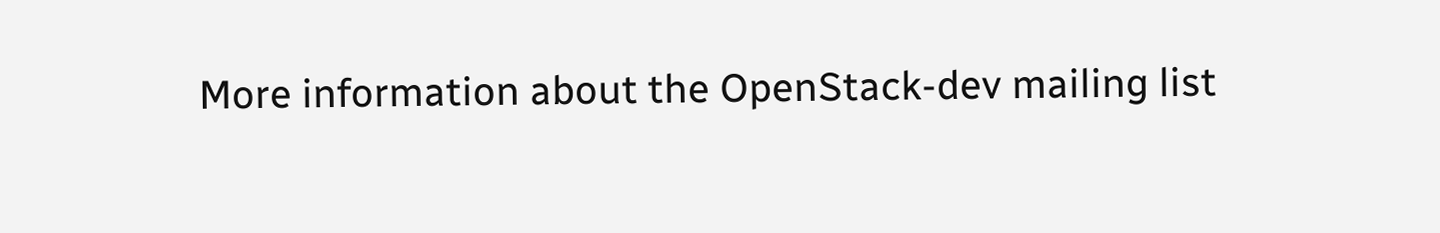More information about the OpenStack-dev mailing list